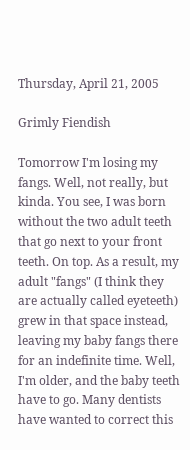Thursday, April 21, 2005

Grimly Fiendish

Tomorrow I'm losing my fangs. Well, not really, but kinda. You see, I was born without the two adult teeth that go next to your front teeth. On top. As a result, my adult "fangs" (I think they are actually called eyeteeth) grew in that space instead, leaving my baby fangs there for an indefinite time. Well, I'm older, and the baby teeth have to go. Many dentists have wanted to correct this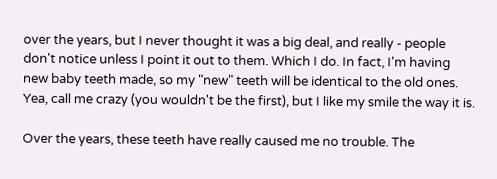over the years, but I never thought it was a big deal, and really - people don't notice unless I point it out to them. Which I do. In fact, I'm having new baby teeth made, so my "new" teeth will be identical to the old ones. Yea, call me crazy (you wouldn't be the first), but I like my smile the way it is.

Over the years, these teeth have really caused me no trouble. The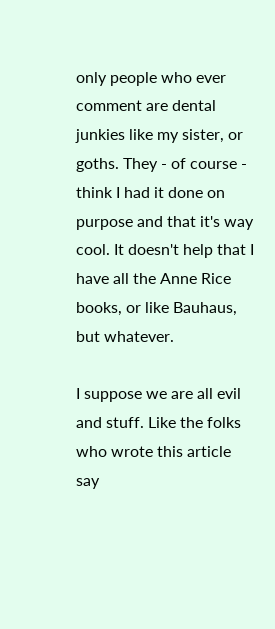only people who ever comment are dental junkies like my sister, or goths. They - of course - think I had it done on purpose and that it's way cool. It doesn't help that I have all the Anne Rice books, or like Bauhaus, but whatever.

I suppose we are all evil and stuff. Like the folks who wrote this article say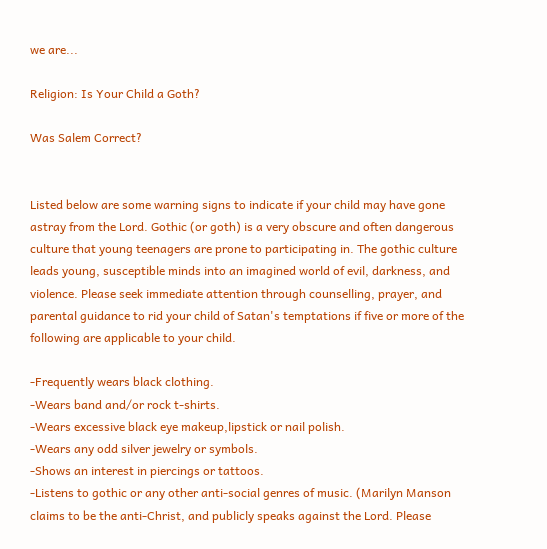we are...

Religion: Is Your Child a Goth?

Was Salem Correct?


Listed below are some warning signs to indicate if your child may have gone astray from the Lord. Gothic (or goth) is a very obscure and often dangerous culture that young teenagers are prone to participating in. The gothic culture leads young, susceptible minds into an imagined world of evil, darkness, and violence. Please seek immediate attention through counselling, prayer, and parental guidance to rid your child of Satan's temptations if five or more of the following are applicable to your child.

-Frequently wears black clothing.
-Wears band and/or rock t-shirts.
-Wears excessive black eye makeup,lipstick or nail polish.
-Wears any odd silver jewelry or symbols.
-Shows an interest in piercings or tattoos.
-Listens to gothic or any other anti-social genres of music. (Marilyn Manson
claims to be the anti-Christ, and publicly speaks against the Lord. Please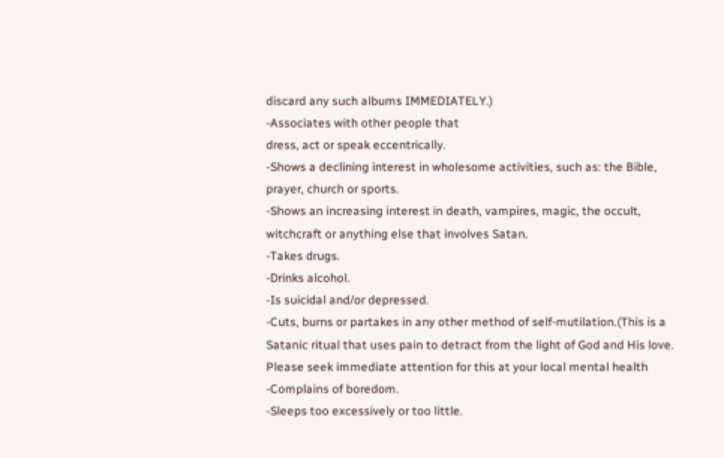discard any such albums IMMEDIATELY.)
-Associates with other people that
dress, act or speak eccentrically.
-Shows a declining interest in wholesome activities, such as: the Bible,
prayer, church or sports.
-Shows an increasing interest in death, vampires, magic, the occult,
witchcraft or anything else that involves Satan.
-Takes drugs.
-Drinks alcohol.
-Is suicidal and/or depressed.
-Cuts, burns or partakes in any other method of self-mutilation.(This is a
Satanic ritual that uses pain to detract from the light of God and His love.
Please seek immediate attention for this at your local mental health
-Complains of boredom.
-Sleeps too excessively or too little.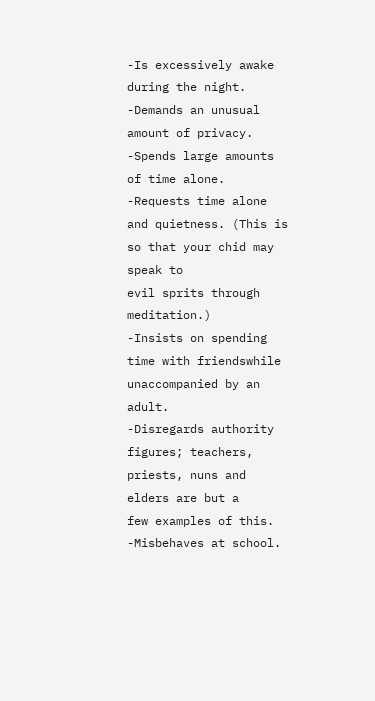-Is excessively awake during the night.
-Demands an unusual amount of privacy.
-Spends large amounts of time alone.
-Requests time alone and quietness. (This is so that your chid may speak to
evil sprits through meditation.)
-Insists on spending time with friendswhile unaccompanied by an adult.
-Disregards authority figures; teachers, priests, nuns and elders are but a
few examples of this.
-Misbehaves at school.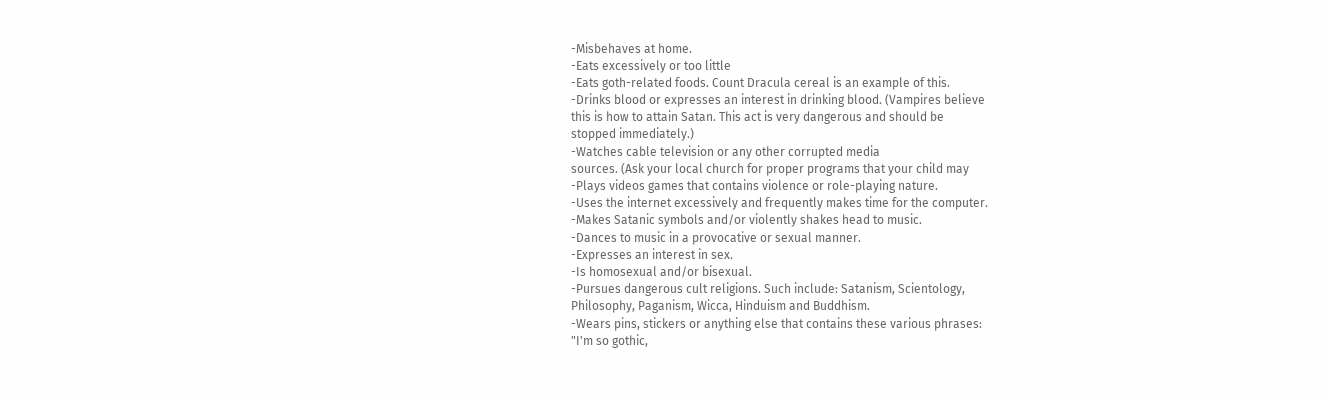-Misbehaves at home.
-Eats excessively or too little
-Eats goth-related foods. Count Dracula cereal is an example of this.
-Drinks blood or expresses an interest in drinking blood. (Vampires believe
this is how to attain Satan. This act is very dangerous and should be
stopped immediately.)
-Watches cable television or any other corrupted media
sources. (Ask your local church for proper programs that your child may
-Plays videos games that contains violence or role-playing nature.
-Uses the internet excessively and frequently makes time for the computer.
-Makes Satanic symbols and/or violently shakes head to music.
-Dances to music in a provocative or sexual manner.
-Expresses an interest in sex.
-Is homosexual and/or bisexual.
-Pursues dangerous cult religions. Such include: Satanism, Scientology,
Philosophy, Paganism, Wicca, Hinduism and Buddhism.
-Wears pins, stickers or anything else that contains these various phrases:
"I'm so gothic,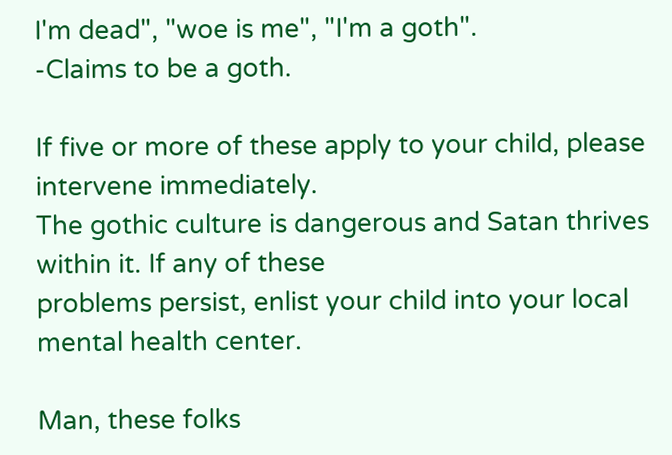I'm dead", "woe is me", "I'm a goth".
-Claims to be a goth.

If five or more of these apply to your child, please intervene immediately.
The gothic culture is dangerous and Satan thrives within it. If any of these
problems persist, enlist your child into your local mental health center.

Man, these folks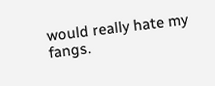would really hate my fangs.